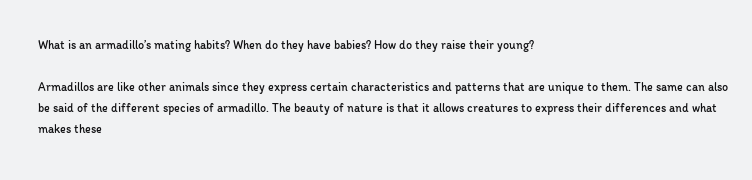What is an armadillo’s mating habits? When do they have babies? How do they raise their young?

Armadillos are like other animals since they express certain characteristics and patterns that are unique to them. The same can also be said of the different species of armadillo. The beauty of nature is that it allows creatures to express their differences and what makes these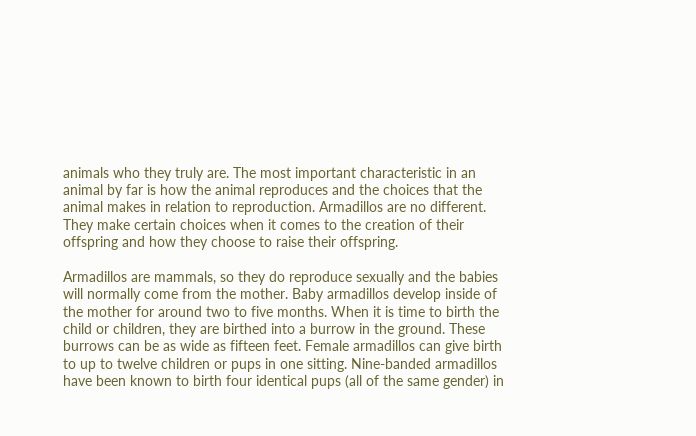animals who they truly are. The most important characteristic in an animal by far is how the animal reproduces and the choices that the animal makes in relation to reproduction. Armadillos are no different. They make certain choices when it comes to the creation of their offspring and how they choose to raise their offspring.

Armadillos are mammals, so they do reproduce sexually and the babies will normally come from the mother. Baby armadillos develop inside of the mother for around two to five months. When it is time to birth the child or children, they are birthed into a burrow in the ground. These burrows can be as wide as fifteen feet. Female armadillos can give birth to up to twelve children or pups in one sitting. Nine-banded armadillos have been known to birth four identical pups (all of the same gender) in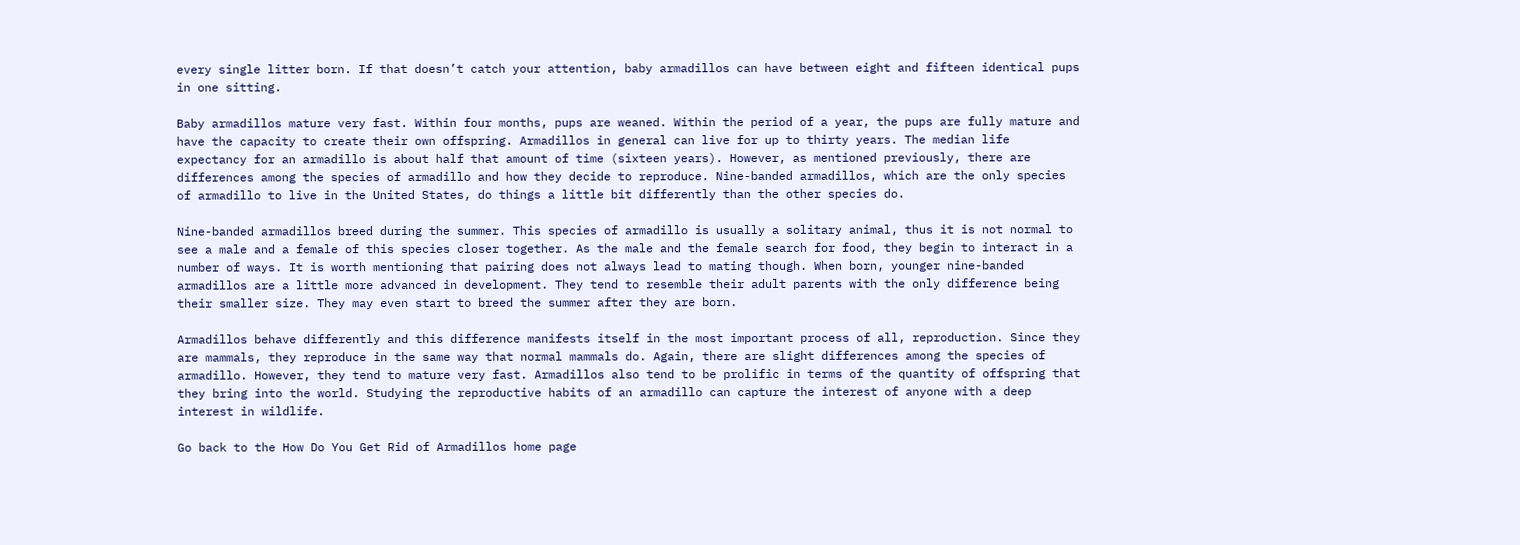every single litter born. If that doesn’t catch your attention, baby armadillos can have between eight and fifteen identical pups in one sitting.

Baby armadillos mature very fast. Within four months, pups are weaned. Within the period of a year, the pups are fully mature and have the capacity to create their own offspring. Armadillos in general can live for up to thirty years. The median life expectancy for an armadillo is about half that amount of time (sixteen years). However, as mentioned previously, there are differences among the species of armadillo and how they decide to reproduce. Nine-banded armadillos, which are the only species of armadillo to live in the United States, do things a little bit differently than the other species do.

Nine-banded armadillos breed during the summer. This species of armadillo is usually a solitary animal, thus it is not normal to see a male and a female of this species closer together. As the male and the female search for food, they begin to interact in a number of ways. It is worth mentioning that pairing does not always lead to mating though. When born, younger nine-banded armadillos are a little more advanced in development. They tend to resemble their adult parents with the only difference being their smaller size. They may even start to breed the summer after they are born.

Armadillos behave differently and this difference manifests itself in the most important process of all, reproduction. Since they are mammals, they reproduce in the same way that normal mammals do. Again, there are slight differences among the species of armadillo. However, they tend to mature very fast. Armadillos also tend to be prolific in terms of the quantity of offspring that they bring into the world. Studying the reproductive habits of an armadillo can capture the interest of anyone with a deep interest in wildlife.

Go back to the How Do You Get Rid of Armadillos home page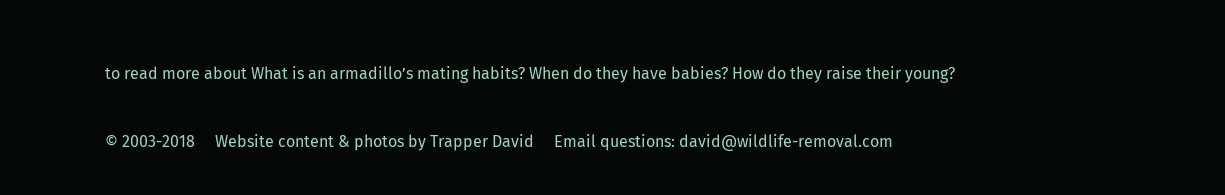to read more about What is an armadillo’s mating habits? When do they have babies? How do they raise their young?

© 2003-2018     Website content & photos by Trapper David     Email questions: david@wildlife-removal.com